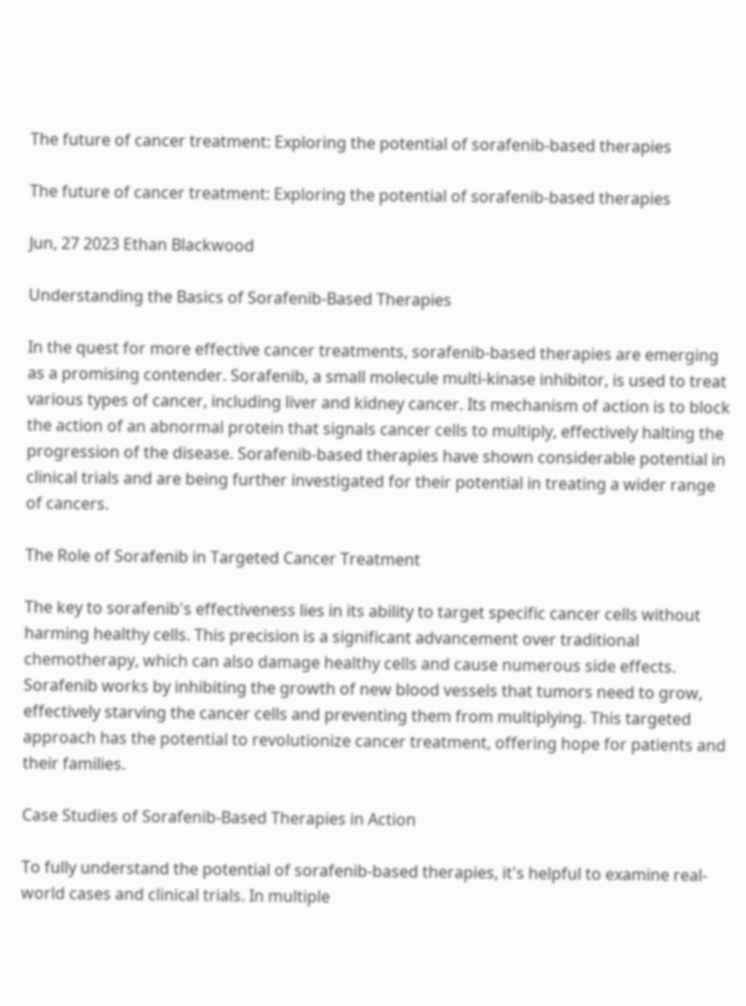The future of cancer treatment: Exploring the potential of sorafenib-based therapies

The future of cancer treatment: Exploring the potential of sorafenib-based therapies

Jun, 27 2023 Ethan Blackwood

Understanding the Basics of Sorafenib-Based Therapies

In the quest for more effective cancer treatments, sorafenib-based therapies are emerging as a promising contender. Sorafenib, a small molecule multi-kinase inhibitor, is used to treat various types of cancer, including liver and kidney cancer. Its mechanism of action is to block the action of an abnormal protein that signals cancer cells to multiply, effectively halting the progression of the disease. Sorafenib-based therapies have shown considerable potential in clinical trials and are being further investigated for their potential in treating a wider range of cancers.

The Role of Sorafenib in Targeted Cancer Treatment

The key to sorafenib's effectiveness lies in its ability to target specific cancer cells without harming healthy cells. This precision is a significant advancement over traditional chemotherapy, which can also damage healthy cells and cause numerous side effects. Sorafenib works by inhibiting the growth of new blood vessels that tumors need to grow, effectively starving the cancer cells and preventing them from multiplying. This targeted approach has the potential to revolutionize cancer treatment, offering hope for patients and their families.

Case Studies of Sorafenib-Based Therapies in Action

To fully understand the potential of sorafenib-based therapies, it's helpful to examine real-world cases and clinical trials. In multiple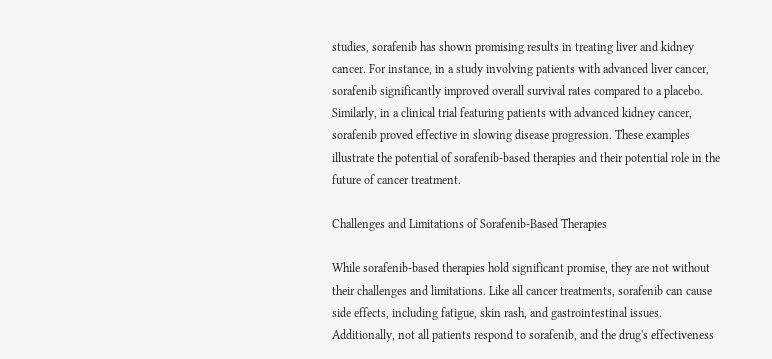studies, sorafenib has shown promising results in treating liver and kidney cancer. For instance, in a study involving patients with advanced liver cancer, sorafenib significantly improved overall survival rates compared to a placebo. Similarly, in a clinical trial featuring patients with advanced kidney cancer, sorafenib proved effective in slowing disease progression. These examples illustrate the potential of sorafenib-based therapies and their potential role in the future of cancer treatment.

Challenges and Limitations of Sorafenib-Based Therapies

While sorafenib-based therapies hold significant promise, they are not without their challenges and limitations. Like all cancer treatments, sorafenib can cause side effects, including fatigue, skin rash, and gastrointestinal issues. Additionally, not all patients respond to sorafenib, and the drug's effectiveness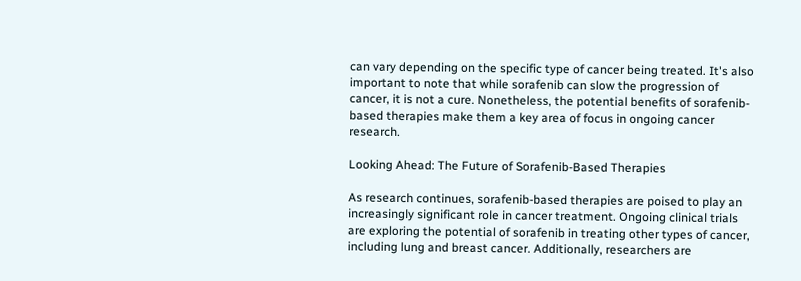can vary depending on the specific type of cancer being treated. It's also important to note that while sorafenib can slow the progression of cancer, it is not a cure. Nonetheless, the potential benefits of sorafenib-based therapies make them a key area of focus in ongoing cancer research.

Looking Ahead: The Future of Sorafenib-Based Therapies

As research continues, sorafenib-based therapies are poised to play an increasingly significant role in cancer treatment. Ongoing clinical trials are exploring the potential of sorafenib in treating other types of cancer, including lung and breast cancer. Additionally, researchers are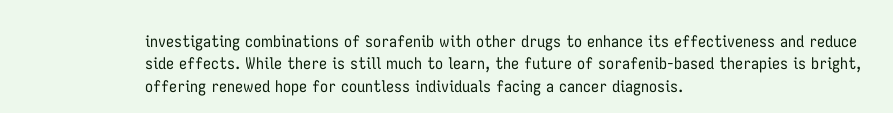investigating combinations of sorafenib with other drugs to enhance its effectiveness and reduce side effects. While there is still much to learn, the future of sorafenib-based therapies is bright, offering renewed hope for countless individuals facing a cancer diagnosis.